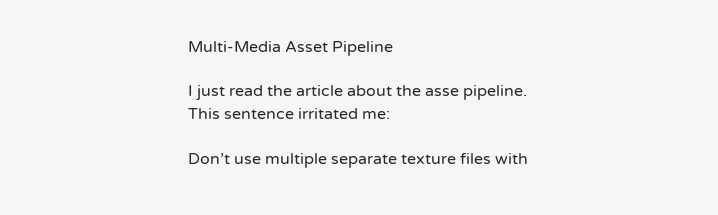Multi-Media Asset Pipeline

I just read the article about the asse pipeline.
This sentence irritated me:

Don’t use multiple separate texture files with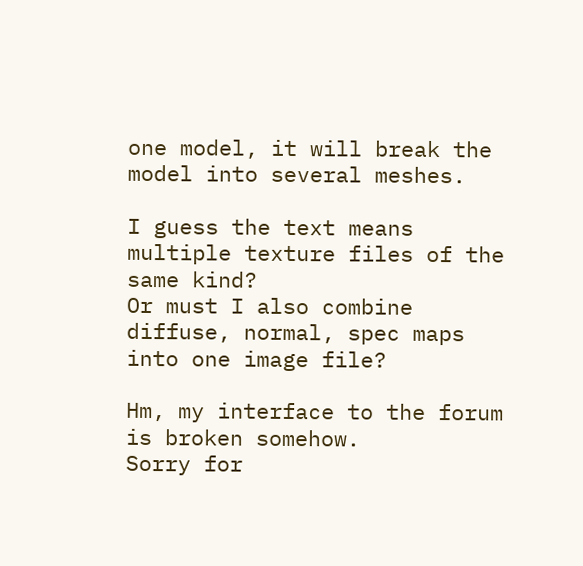one model, it will break the model into several meshes.

I guess the text means multiple texture files of the same kind?
Or must I also combine diffuse, normal, spec maps into one image file?

Hm, my interface to the forum is broken somehow.
Sorry for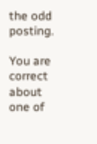the odd posting.

You are correct about one of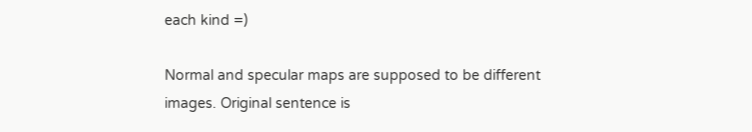each kind =)

Normal and specular maps are supposed to be different images. Original sentence is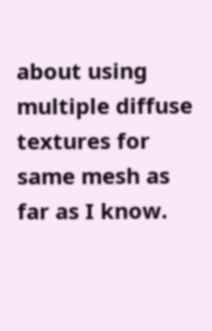about using multiple diffuse textures for same mesh as far as I know.